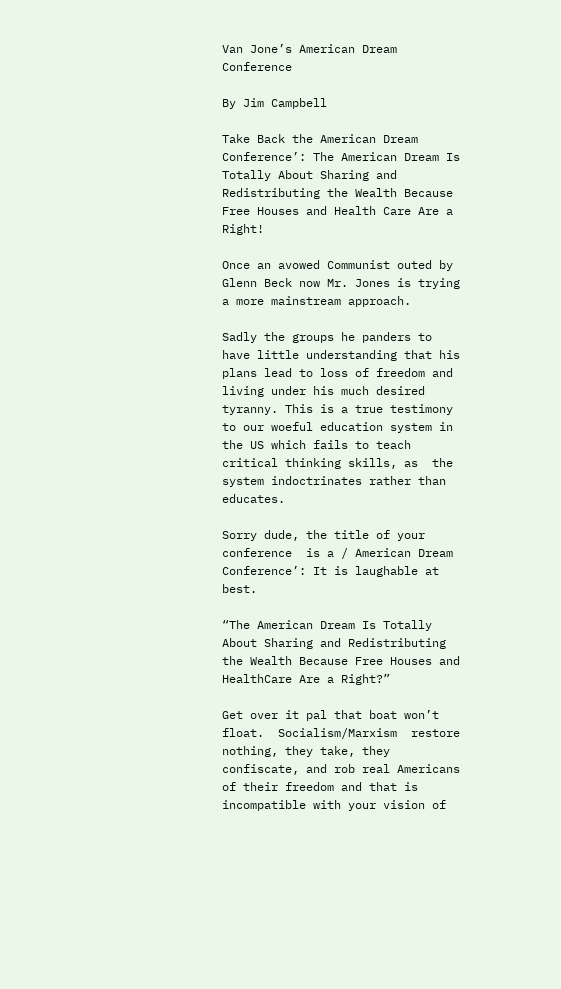Van Jone’s American Dream Conference

By Jim Campbell

Take Back the American Dream Conference’: The American Dream Is Totally About Sharing and Redistributing the Wealth Because Free Houses and Health Care Are a Right!

Once an avowed Communist outed by Glenn Beck now Mr. Jones is trying a more mainstream approach.

Sadly the groups he panders to have little understanding that his plans lead to loss of freedom and living under his much desired tyranny. This is a true testimony to our woeful education system in the US which fails to teach critical thinking skills, as  the system indoctrinates rather than educates.

Sorry dude, the title of your conference  is a / American Dream Conference’: It is laughable at best.

“The American Dream Is Totally About Sharing and Redistributing the Wealth Because Free Houses and HealthCare Are a Right?”

Get over it pal that boat won’t float.  Socialism/Marxism  restore nothing, they take, they confiscate, and rob real Americans of their freedom and that is incompatible with your vision of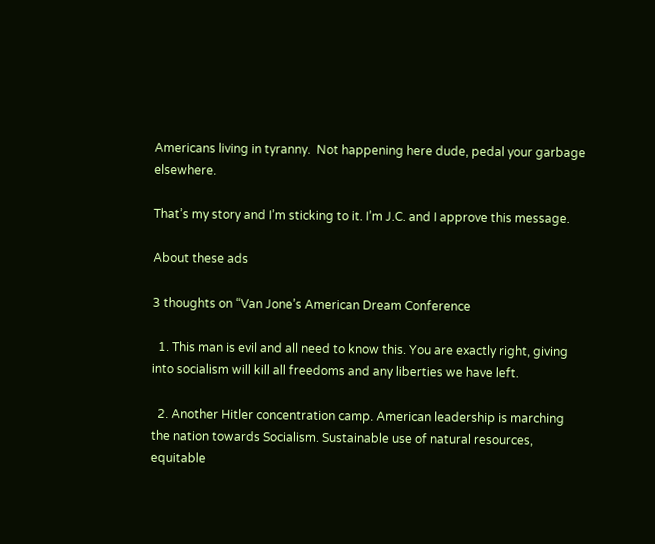Americans living in tyranny.  Not happening here dude, pedal your garbage elsewhere.

That’s my story and I’m sticking to it. I’m J.C. and I approve this message.

About these ads

3 thoughts on “Van Jone’s American Dream Conference

  1. This man is evil and all need to know this. You are exactly right, giving into socialism will kill all freedoms and any liberties we have left.

  2. Another Hitler concentration camp. American leadership is marching the nation towards Socialism. Sustainable use of natural resources, equitable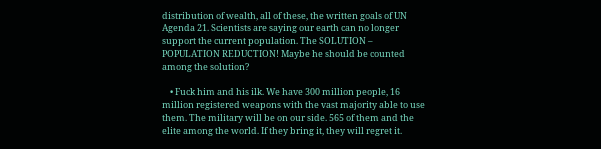distribution of wealth, all of these, the written goals of UN Agenda 21. Scientists are saying our earth can no longer support the current population. The SOLUTION – POPULATION REDUCTION! Maybe he should be counted among the solution?

    • Fuck him and his ilk. We have 300 million people, 16 million registered weapons with the vast majority able to use them. The military will be on our side. 565 of them and the elite among the world. If they bring it, they will regret it.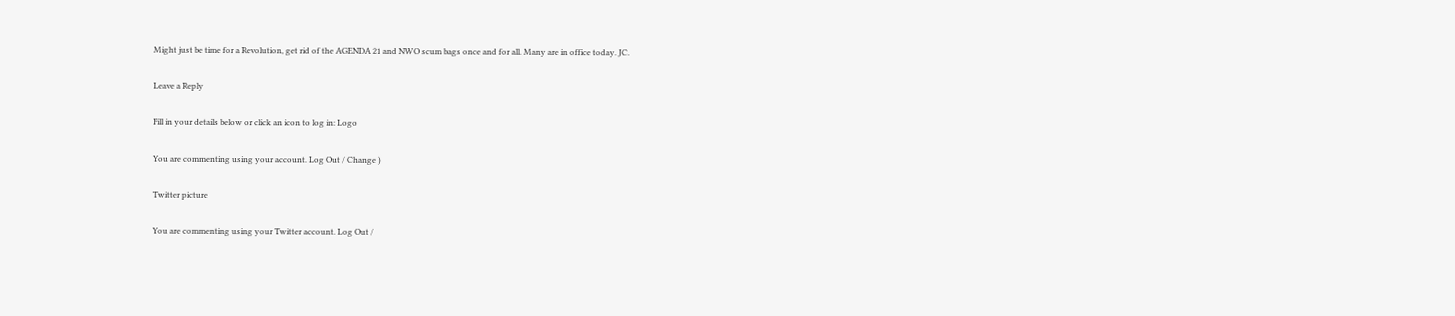Might just be time for a Revolution, get rid of the AGENDA 21 and NWO scum bags once and for all. Many are in office today. JC.

Leave a Reply

Fill in your details below or click an icon to log in: Logo

You are commenting using your account. Log Out / Change )

Twitter picture

You are commenting using your Twitter account. Log Out /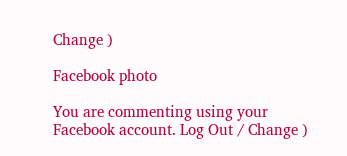Change )

Facebook photo

You are commenting using your Facebook account. Log Out / Change )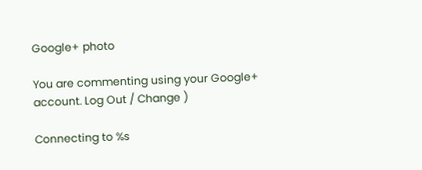Google+ photo

You are commenting using your Google+ account. Log Out / Change )

Connecting to %s